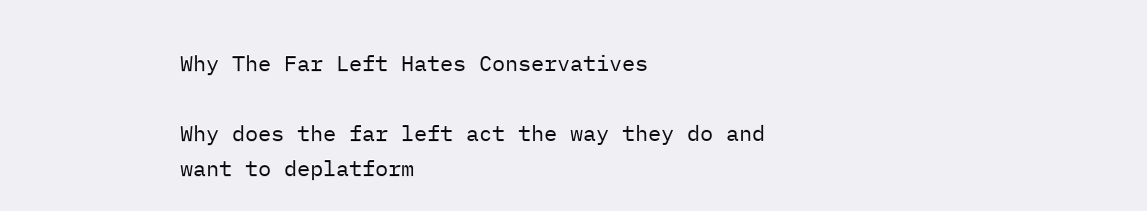Why The Far Left Hates Conservatives

Why does the far left act the way they do and want to deplatform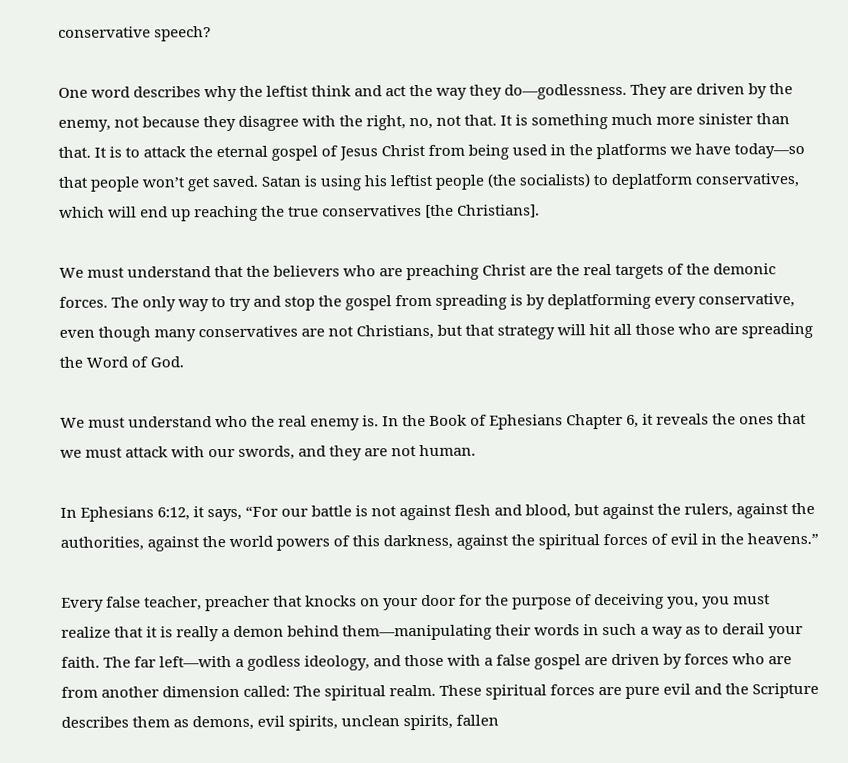conservative speech?

One word describes why the leftist think and act the way they do—godlessness. They are driven by the enemy, not because they disagree with the right, no, not that. It is something much more sinister than that. It is to attack the eternal gospel of Jesus Christ from being used in the platforms we have today—so that people won’t get saved. Satan is using his leftist people (the socialists) to deplatform conservatives, which will end up reaching the true conservatives [the Christians].

We must understand that the believers who are preaching Christ are the real targets of the demonic forces. The only way to try and stop the gospel from spreading is by deplatforming every conservative, even though many conservatives are not Christians, but that strategy will hit all those who are spreading the Word of God.

We must understand who the real enemy is. In the Book of Ephesians Chapter 6, it reveals the ones that we must attack with our swords, and they are not human.

In Ephesians 6:12, it says, “For our battle is not against flesh and blood, but against the rulers, against the authorities, against the world powers of this darkness, against the spiritual forces of evil in the heavens.”

Every false teacher, preacher that knocks on your door for the purpose of deceiving you, you must realize that it is really a demon behind them—manipulating their words in such a way as to derail your faith. The far left—with a godless ideology, and those with a false gospel are driven by forces who are from another dimension called: The spiritual realm. These spiritual forces are pure evil and the Scripture describes them as demons, evil spirits, unclean spirits, fallen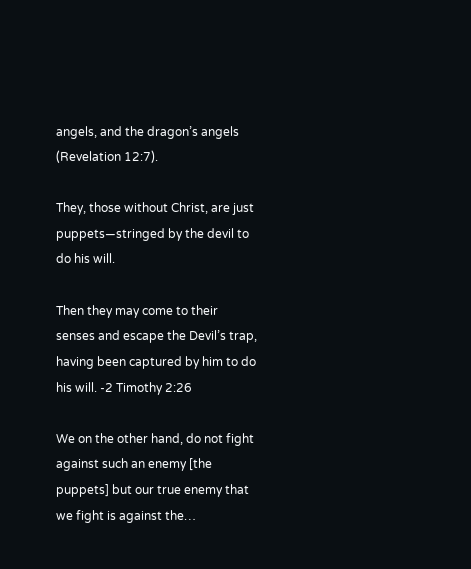angels, and the dragon’s angels (Revelation 12:7).

They, those without Christ, are just puppets—stringed by the devil to do his will.

Then they may come to their senses and escape the Devil’s trap, having been captured by him to do his will. -2 Timothy 2:26

We on the other hand, do not fight against such an enemy [the puppets] but our true enemy that we fight is against the…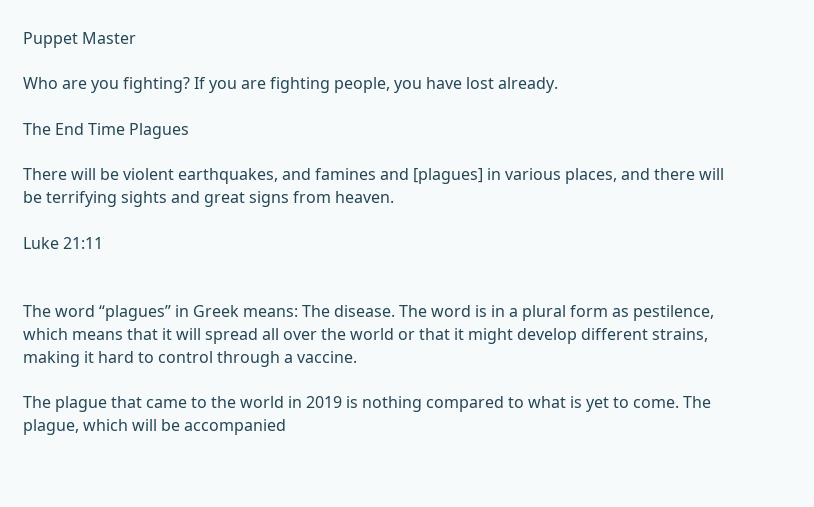Puppet Master

Who are you fighting? If you are fighting people, you have lost already.

The End Time Plagues

There will be violent earthquakes, and famines and [plagues] in various places, and there will be terrifying sights and great signs from heaven.

Luke 21:11


The word “plagues” in Greek means: The disease. The word is in a plural form as pestilence, which means that it will spread all over the world or that it might develop different strains, making it hard to control through a vaccine.

The plague that came to the world in 2019 is nothing compared to what is yet to come. The plague, which will be accompanied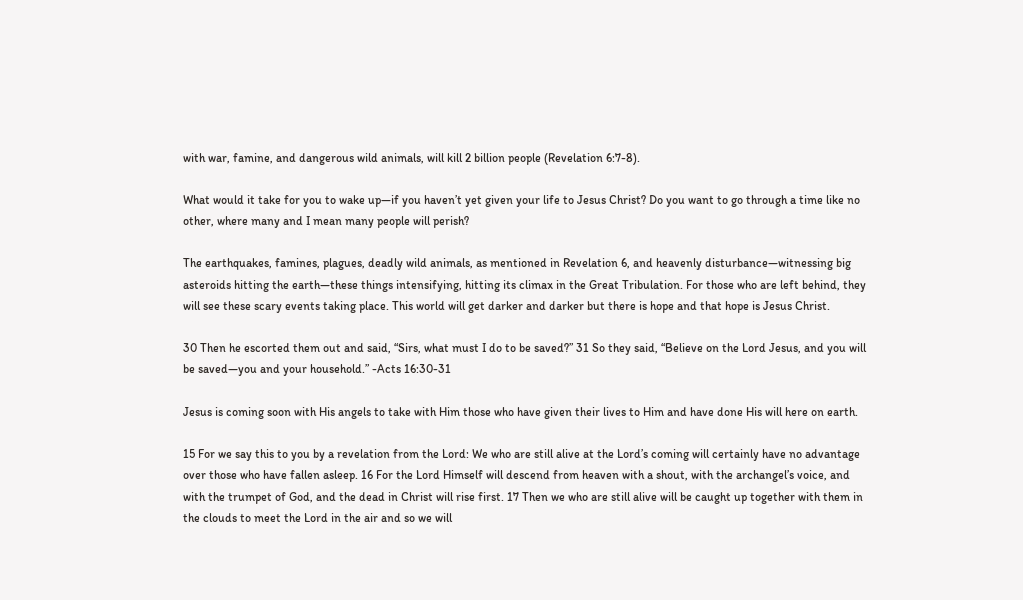with war, famine, and dangerous wild animals, will kill 2 billion people (Revelation 6:7-8).

What would it take for you to wake up—if you haven’t yet given your life to Jesus Christ? Do you want to go through a time like no other, where many and I mean many people will perish?

The earthquakes, famines, plagues, deadly wild animals, as mentioned in Revelation 6, and heavenly disturbance—witnessing big asteroids hitting the earth—these things intensifying, hitting its climax in the Great Tribulation. For those who are left behind, they will see these scary events taking place. This world will get darker and darker but there is hope and that hope is Jesus Christ.

30 Then he escorted them out and said, “Sirs, what must I do to be saved?” 31 So they said, “Believe on the Lord Jesus, and you will be saved—you and your household.” -Acts 16:30-31

Jesus is coming soon with His angels to take with Him those who have given their lives to Him and have done His will here on earth.

15 For we say this to you by a revelation from the Lord: We who are still alive at the Lord’s coming will certainly have no advantage over those who have fallen asleep. 16 For the Lord Himself will descend from heaven with a shout, with the archangel’s voice, and with the trumpet of God, and the dead in Christ will rise first. 17 Then we who are still alive will be caught up together with them in the clouds to meet the Lord in the air and so we will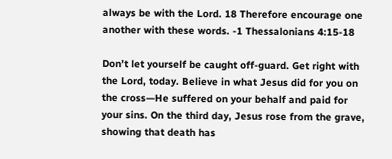always be with the Lord. 18 Therefore encourage one another with these words. -1 Thessalonians 4:15-18

Don’t let yourself be caught off-guard. Get right with the Lord, today. Believe in what Jesus did for you on the cross—He suffered on your behalf and paid for your sins. On the third day, Jesus rose from the grave, showing that death has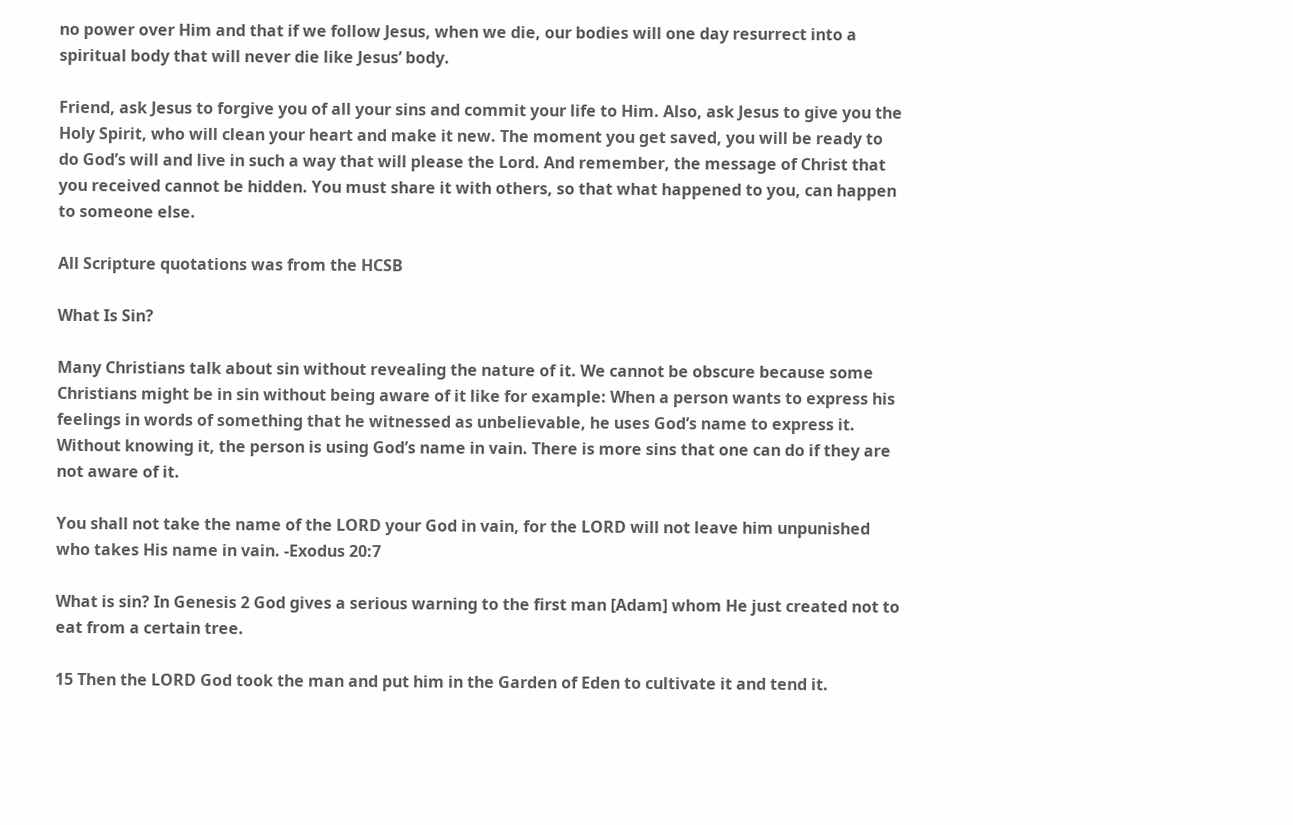no power over Him and that if we follow Jesus, when we die, our bodies will one day resurrect into a spiritual body that will never die like Jesus’ body.

Friend, ask Jesus to forgive you of all your sins and commit your life to Him. Also, ask Jesus to give you the Holy Spirit, who will clean your heart and make it new. The moment you get saved, you will be ready to do God’s will and live in such a way that will please the Lord. And remember, the message of Christ that you received cannot be hidden. You must share it with others, so that what happened to you, can happen to someone else.

All Scripture quotations was from the HCSB

What Is Sin?

Many Christians talk about sin without revealing the nature of it. We cannot be obscure because some Christians might be in sin without being aware of it like for example: When a person wants to express his feelings in words of something that he witnessed as unbelievable, he uses God’s name to express it. Without knowing it, the person is using God’s name in vain. There is more sins that one can do if they are not aware of it.

You shall not take the name of the LORD your God in vain, for the LORD will not leave him unpunished who takes His name in vain. -Exodus 20:7

What is sin? In Genesis 2 God gives a serious warning to the first man [Adam] whom He just created not to eat from a certain tree.

15 Then the LORD God took the man and put him in the Garden of Eden to cultivate it and tend it.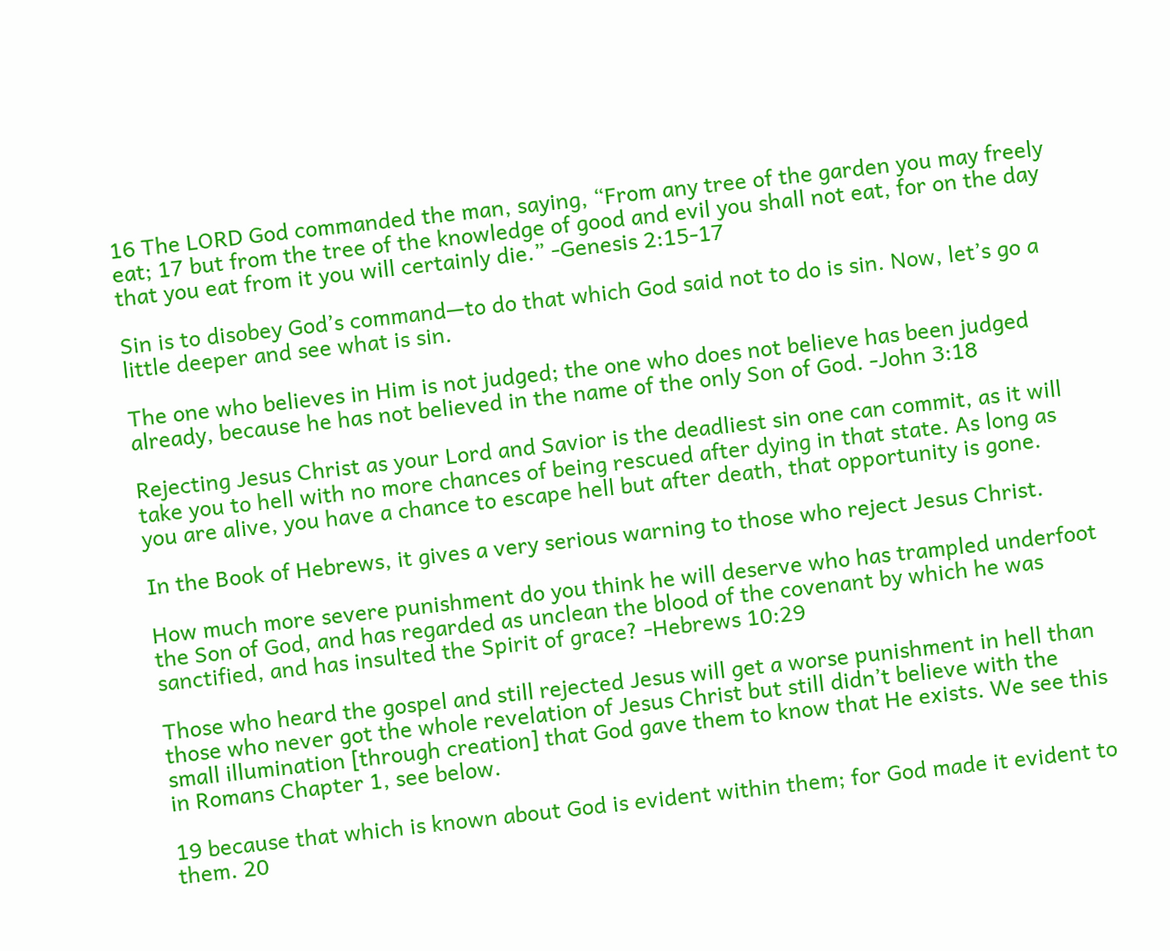16 The LORD God commanded the man, saying, “From any tree of the garden you may freely eat; 17 but from the tree of the knowledge of good and evil you shall not eat, for on the day that you eat from it you will certainly die.” -Genesis 2:15-17

Sin is to disobey God’s command—to do that which God said not to do is sin. Now, let’s go a little deeper and see what is sin.

The one who believes in Him is not judged; the one who does not believe has been judged already, because he has not believed in the name of the only Son of God. -John 3:18

Rejecting Jesus Christ as your Lord and Savior is the deadliest sin one can commit, as it will take you to hell with no more chances of being rescued after dying in that state. As long as you are alive, you have a chance to escape hell but after death, that opportunity is gone.

In the Book of Hebrews, it gives a very serious warning to those who reject Jesus Christ.

How much more severe punishment do you think he will deserve who has trampled underfoot the Son of God, and has regarded as unclean the blood of the covenant by which he was sanctified, and has insulted the Spirit of grace? -Hebrews 10:29

Those who heard the gospel and still rejected Jesus will get a worse punishment in hell than those who never got the whole revelation of Jesus Christ but still didn’t believe with the small illumination [through creation] that God gave them to know that He exists. We see this in Romans Chapter 1, see below.

19 because that which is known about God is evident within them; for God made it evident to them. 20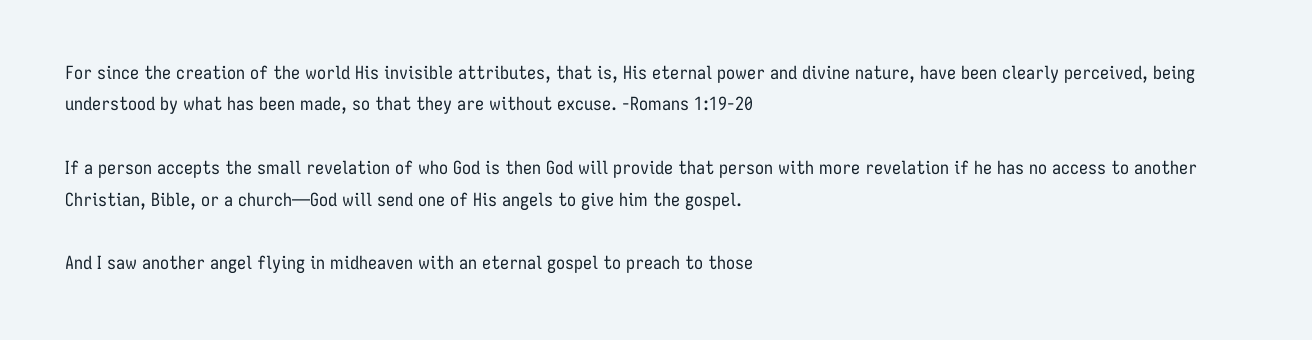For since the creation of the world His invisible attributes, that is, His eternal power and divine nature, have been clearly perceived, being understood by what has been made, so that they are without excuse. -Romans 1:19-20

If a person accepts the small revelation of who God is then God will provide that person with more revelation if he has no access to another Christian, Bible, or a church—God will send one of His angels to give him the gospel.

And I saw another angel flying in midheaven with an eternal gospel to preach to those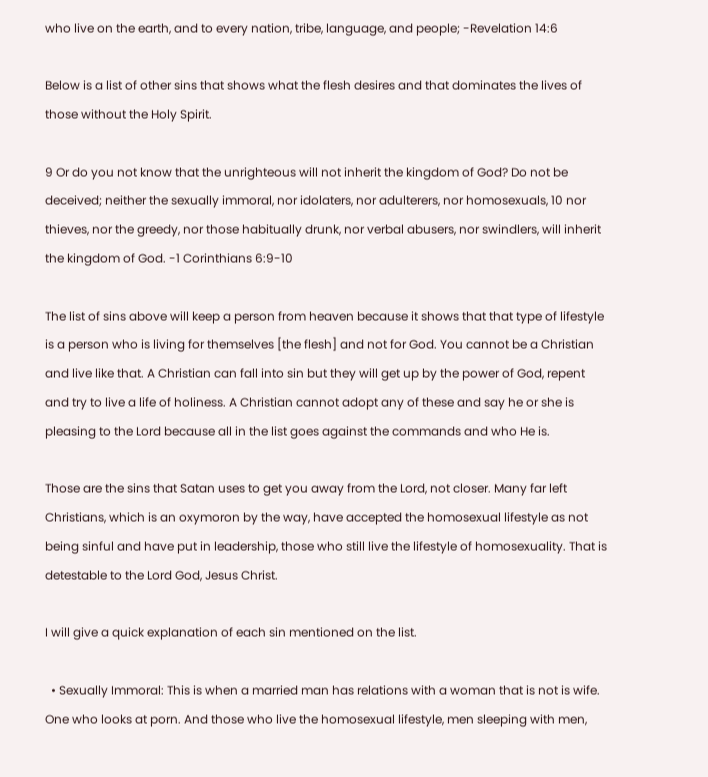who live on the earth, and to every nation, tribe, language, and people; -Revelation 14:6

Below is a list of other sins that shows what the flesh desires and that dominates the lives of those without the Holy Spirit.

9 Or do you not know that the unrighteous will not inherit the kingdom of God? Do not be deceived; neither the sexually immoral, nor idolaters, nor adulterers, nor homosexuals, 10 nor thieves, nor the greedy, nor those habitually drunk, nor verbal abusers, nor swindlers, will inherit the kingdom of God. -1 Corinthians 6:9-10

The list of sins above will keep a person from heaven because it shows that that type of lifestyle is a person who is living for themselves [the flesh] and not for God. You cannot be a Christian and live like that. A Christian can fall into sin but they will get up by the power of God, repent and try to live a life of holiness. A Christian cannot adopt any of these and say he or she is pleasing to the Lord because all in the list goes against the commands and who He is.

Those are the sins that Satan uses to get you away from the Lord, not closer. Many far left Christians, which is an oxymoron by the way, have accepted the homosexual lifestyle as not being sinful and have put in leadership, those who still live the lifestyle of homosexuality. That is detestable to the Lord God, Jesus Christ.

I will give a quick explanation of each sin mentioned on the list.

  • Sexually Immoral: This is when a married man has relations with a woman that is not is wife. One who looks at porn. And those who live the homosexual lifestyle, men sleeping with men,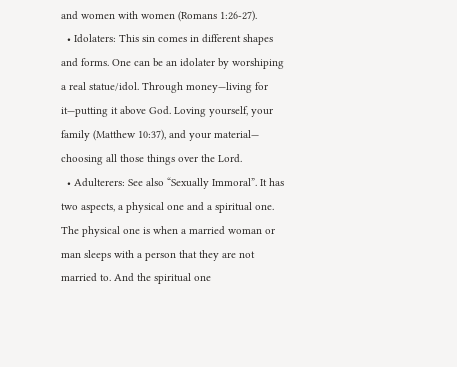and women with women (Romans 1:26-27).
  • Idolaters: This sin comes in different shapes and forms. One can be an idolater by worshiping a real statue/idol. Through money—living for it—putting it above God. Loving yourself, your family (Matthew 10:37), and your material— choosing all those things over the Lord.
  • Adulterers: See also “Sexually Immoral”. It has two aspects, a physical one and a spiritual one. The physical one is when a married woman or man sleeps with a person that they are not married to. And the spiritual one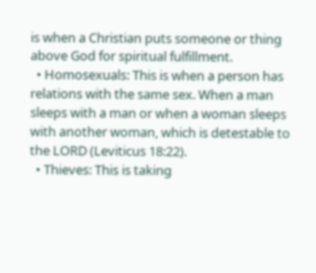is when a Christian puts someone or thing above God for spiritual fulfillment.
  • Homosexuals: This is when a person has relations with the same sex. When a man sleeps with a man or when a woman sleeps with another woman, which is detestable to the LORD (Leviticus 18:22).
  • Thieves: This is taking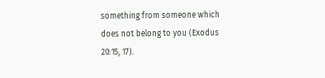something from someone which does not belong to you (Exodus 20:15, 17).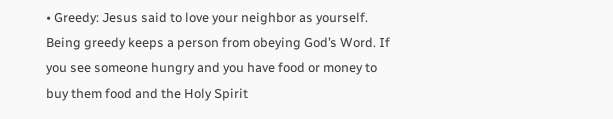• Greedy: Jesus said to love your neighbor as yourself. Being greedy keeps a person from obeying God’s Word. If you see someone hungry and you have food or money to buy them food and the Holy Spirit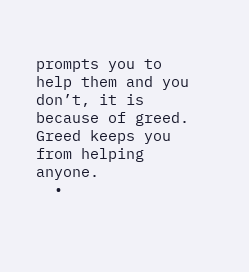prompts you to help them and you don’t, it is because of greed. Greed keeps you from helping anyone.
  •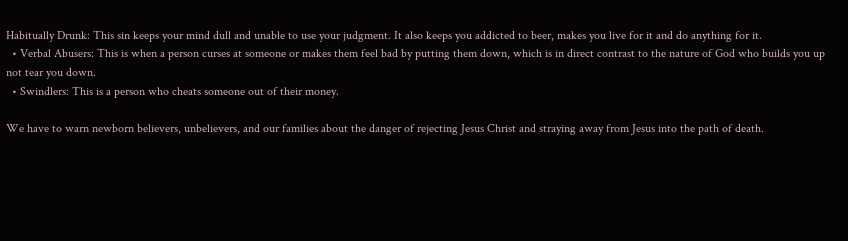Habitually Drunk: This sin keeps your mind dull and unable to use your judgment. It also keeps you addicted to beer, makes you live for it and do anything for it.
  • Verbal Abusers: This is when a person curses at someone or makes them feel bad by putting them down, which is in direct contrast to the nature of God who builds you up not tear you down.
  • Swindlers: This is a person who cheats someone out of their money.

We have to warn newborn believers, unbelievers, and our families about the danger of rejecting Jesus Christ and straying away from Jesus into the path of death.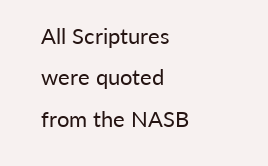All Scriptures were quoted from the NASB